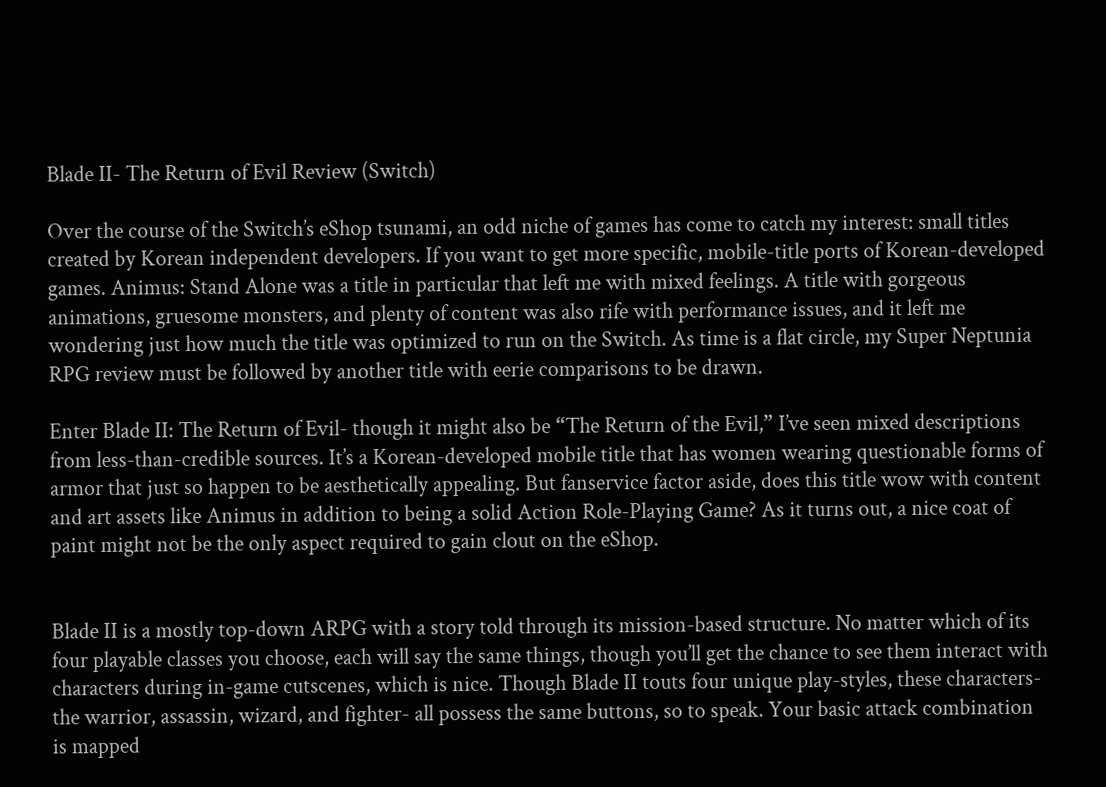Blade II- The Return of Evil Review (Switch)

Over the course of the Switch’s eShop tsunami, an odd niche of games has come to catch my interest: small titles created by Korean independent developers. If you want to get more specific, mobile-title ports of Korean-developed games. Animus: Stand Alone was a title in particular that left me with mixed feelings. A title with gorgeous animations, gruesome monsters, and plenty of content was also rife with performance issues, and it left me wondering just how much the title was optimized to run on the Switch. As time is a flat circle, my Super Neptunia RPG review must be followed by another title with eerie comparisons to be drawn.

Enter Blade II: The Return of Evil- though it might also be “The Return of the Evil,” I’ve seen mixed descriptions from less-than-credible sources. It’s a Korean-developed mobile title that has women wearing questionable forms of armor that just so happen to be aesthetically appealing. But fanservice factor aside, does this title wow with content and art assets like Animus in addition to being a solid Action Role-Playing Game? As it turns out, a nice coat of paint might not be the only aspect required to gain clout on the eShop.


Blade II is a mostly top-down ARPG with a story told through its mission-based structure. No matter which of its four playable classes you choose, each will say the same things, though you’ll get the chance to see them interact with characters during in-game cutscenes, which is nice. Though Blade II touts four unique play-styles, these characters- the warrior, assassin, wizard, and fighter- all possess the same buttons, so to speak. Your basic attack combination is mapped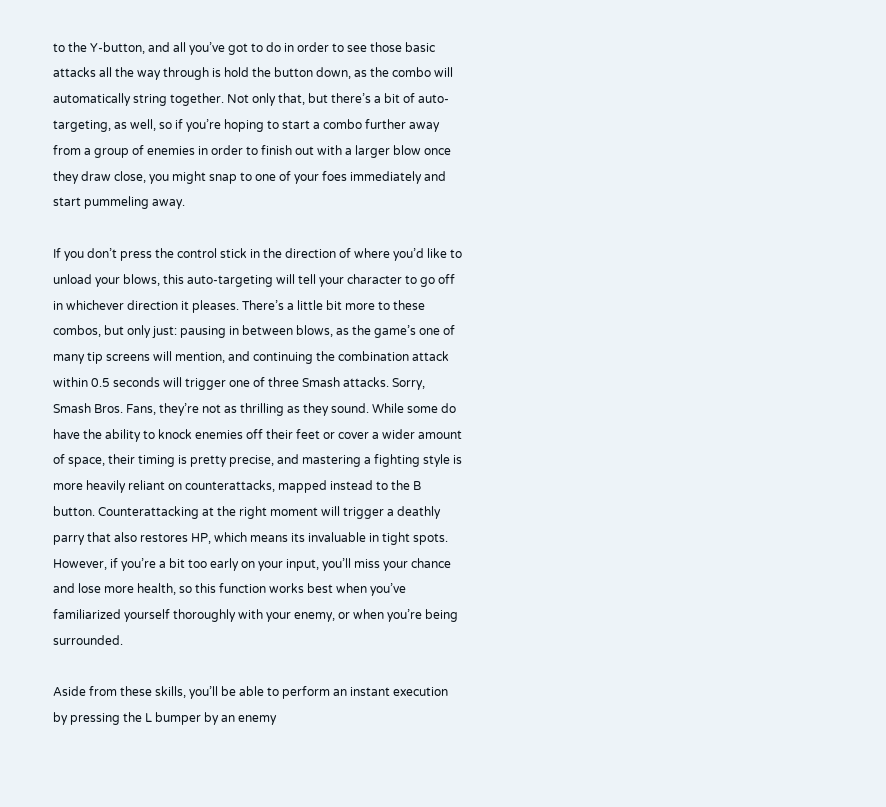to the Y-button, and all you’ve got to do in order to see those basic attacks all the way through is hold the button down, as the combo will automatically string together. Not only that, but there’s a bit of auto-targeting, as well, so if you’re hoping to start a combo further away from a group of enemies in order to finish out with a larger blow once they draw close, you might snap to one of your foes immediately and start pummeling away.

If you don’t press the control stick in the direction of where you’d like to unload your blows, this auto-targeting will tell your character to go off in whichever direction it pleases. There’s a little bit more to these combos, but only just: pausing in between blows, as the game’s one of many tip screens will mention, and continuing the combination attack within 0.5 seconds will trigger one of three Smash attacks. Sorry, Smash Bros. Fans, they’re not as thrilling as they sound. While some do have the ability to knock enemies off their feet or cover a wider amount of space, their timing is pretty precise, and mastering a fighting style is more heavily reliant on counterattacks, mapped instead to the B button. Counterattacking at the right moment will trigger a deathly parry that also restores HP, which means its invaluable in tight spots. However, if you’re a bit too early on your input, you’ll miss your chance and lose more health, so this function works best when you’ve familiarized yourself thoroughly with your enemy, or when you’re being surrounded.

Aside from these skills, you’ll be able to perform an instant execution by pressing the L bumper by an enemy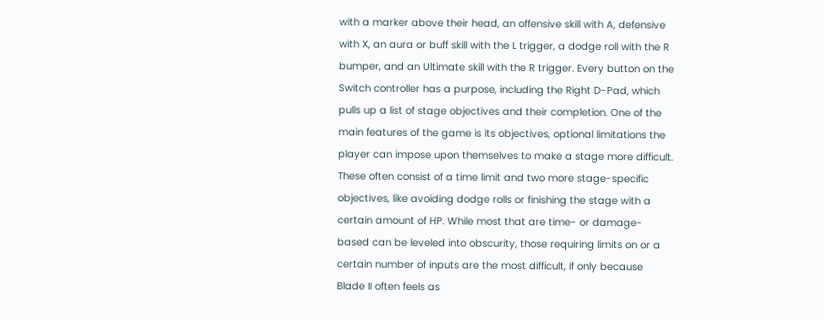with a marker above their head, an offensive skill with A, defensive with X, an aura or buff skill with the L trigger, a dodge roll with the R bumper, and an Ultimate skill with the R trigger. Every button on the Switch controller has a purpose, including the Right D-Pad, which pulls up a list of stage objectives and their completion. One of the main features of the game is its objectives, optional limitations the player can impose upon themselves to make a stage more difficult. These often consist of a time limit and two more stage-specific objectives, like avoiding dodge rolls or finishing the stage with a certain amount of HP. While most that are time- or damage- based can be leveled into obscurity, those requiring limits on or a certain number of inputs are the most difficult, if only because Blade II often feels as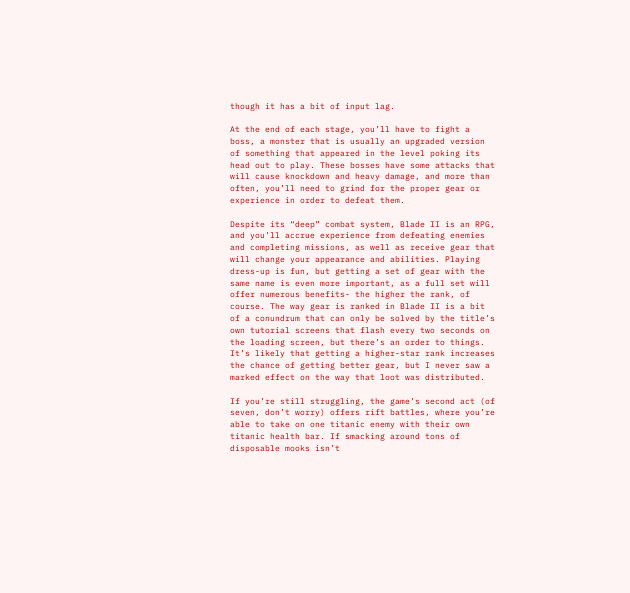though it has a bit of input lag.

At the end of each stage, you’ll have to fight a boss, a monster that is usually an upgraded version of something that appeared in the level poking its head out to play. These bosses have some attacks that will cause knockdown and heavy damage, and more than often, you’ll need to grind for the proper gear or experience in order to defeat them.

Despite its “deep” combat system, Blade II is an RPG, and you’ll accrue experience from defeating enemies and completing missions, as well as receive gear that will change your appearance and abilities. Playing dress-up is fun, but getting a set of gear with the same name is even more important, as a full set will offer numerous benefits- the higher the rank, of course. The way gear is ranked in Blade II is a bit of a conundrum that can only be solved by the title’s own tutorial screens that flash every two seconds on the loading screen, but there’s an order to things. It’s likely that getting a higher-star rank increases the chance of getting better gear, but I never saw a marked effect on the way that loot was distributed.

If you’re still struggling, the game’s second act (of seven, don’t worry) offers rift battles, where you’re able to take on one titanic enemy with their own titanic health bar. If smacking around tons of disposable mooks isn’t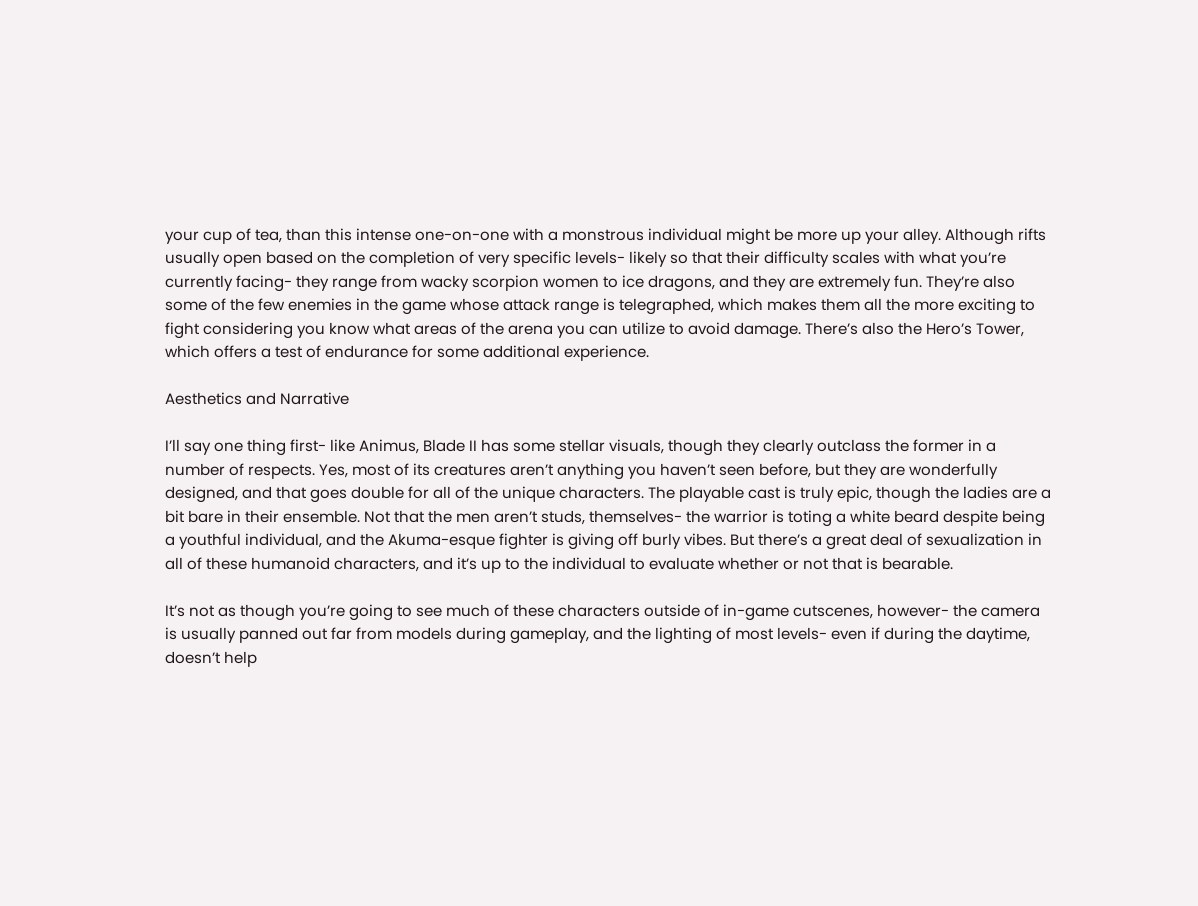your cup of tea, than this intense one-on-one with a monstrous individual might be more up your alley. Although rifts usually open based on the completion of very specific levels- likely so that their difficulty scales with what you’re currently facing- they range from wacky scorpion women to ice dragons, and they are extremely fun. They’re also some of the few enemies in the game whose attack range is telegraphed, which makes them all the more exciting to fight considering you know what areas of the arena you can utilize to avoid damage. There’s also the Hero’s Tower, which offers a test of endurance for some additional experience.

Aesthetics and Narrative

I’ll say one thing first- like Animus, Blade II has some stellar visuals, though they clearly outclass the former in a number of respects. Yes, most of its creatures aren’t anything you haven’t seen before, but they are wonderfully designed, and that goes double for all of the unique characters. The playable cast is truly epic, though the ladies are a bit bare in their ensemble. Not that the men aren’t studs, themselves- the warrior is toting a white beard despite being a youthful individual, and the Akuma-esque fighter is giving off burly vibes. But there’s a great deal of sexualization in all of these humanoid characters, and it’s up to the individual to evaluate whether or not that is bearable.

It’s not as though you’re going to see much of these characters outside of in-game cutscenes, however- the camera is usually panned out far from models during gameplay, and the lighting of most levels- even if during the daytime, doesn’t help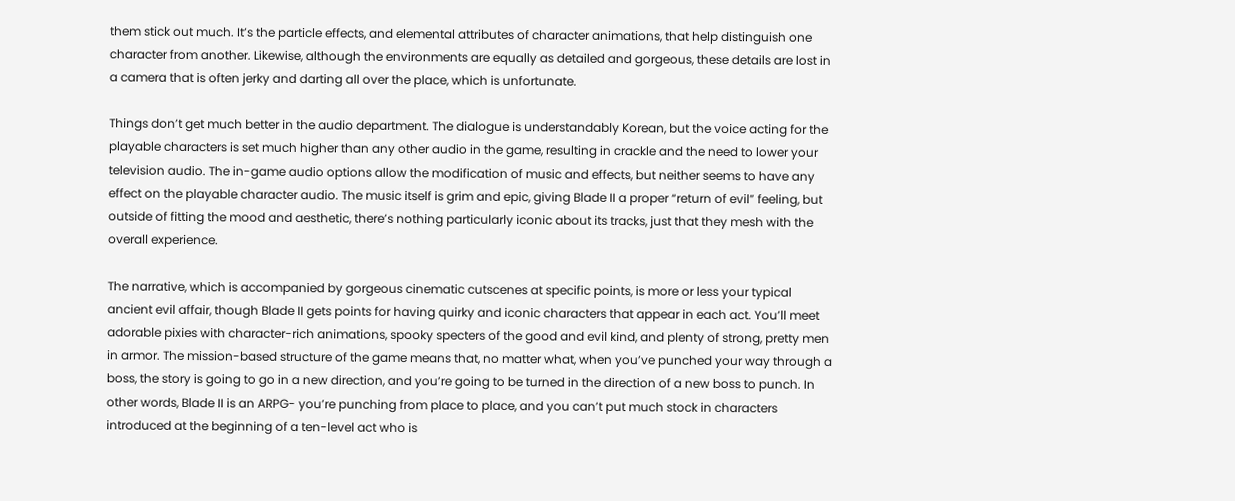them stick out much. It’s the particle effects, and elemental attributes of character animations, that help distinguish one character from another. Likewise, although the environments are equally as detailed and gorgeous, these details are lost in a camera that is often jerky and darting all over the place, which is unfortunate.

Things don’t get much better in the audio department. The dialogue is understandably Korean, but the voice acting for the playable characters is set much higher than any other audio in the game, resulting in crackle and the need to lower your television audio. The in-game audio options allow the modification of music and effects, but neither seems to have any effect on the playable character audio. The music itself is grim and epic, giving Blade II a proper “return of evil” feeling, but outside of fitting the mood and aesthetic, there’s nothing particularly iconic about its tracks, just that they mesh with the overall experience.

The narrative, which is accompanied by gorgeous cinematic cutscenes at specific points, is more or less your typical ancient evil affair, though Blade II gets points for having quirky and iconic characters that appear in each act. You’ll meet adorable pixies with character-rich animations, spooky specters of the good and evil kind, and plenty of strong, pretty men in armor. The mission-based structure of the game means that, no matter what, when you’ve punched your way through a boss, the story is going to go in a new direction, and you’re going to be turned in the direction of a new boss to punch. In other words, Blade II is an ARPG- you’re punching from place to place, and you can’t put much stock in characters introduced at the beginning of a ten-level act who is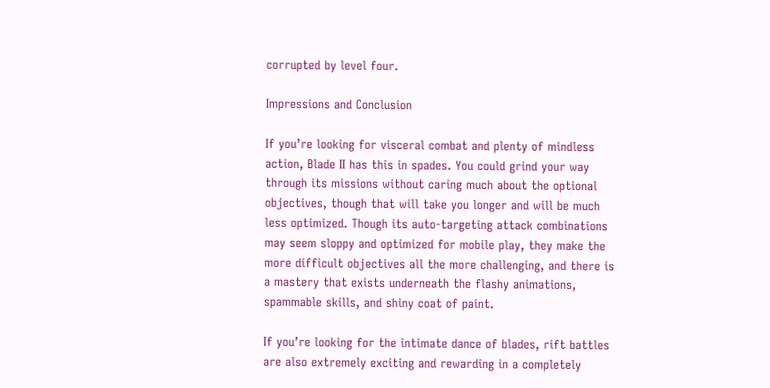corrupted by level four.

Impressions and Conclusion

If you’re looking for visceral combat and plenty of mindless action, Blade II has this in spades. You could grind your way through its missions without caring much about the optional objectives, though that will take you longer and will be much less optimized. Though its auto-targeting attack combinations may seem sloppy and optimized for mobile play, they make the more difficult objectives all the more challenging, and there is a mastery that exists underneath the flashy animations, spammable skills, and shiny coat of paint.

If you’re looking for the intimate dance of blades, rift battles are also extremely exciting and rewarding in a completely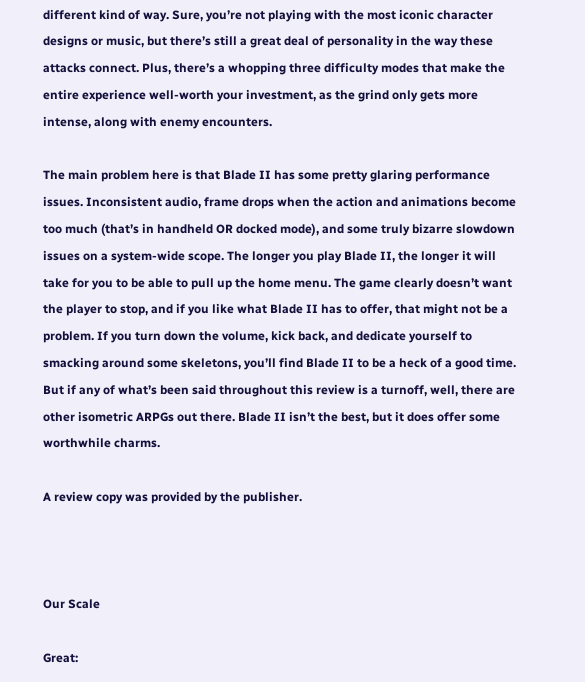different kind of way. Sure, you’re not playing with the most iconic character designs or music, but there’s still a great deal of personality in the way these attacks connect. Plus, there’s a whopping three difficulty modes that make the entire experience well-worth your investment, as the grind only gets more intense, along with enemy encounters.

The main problem here is that Blade II has some pretty glaring performance issues. Inconsistent audio, frame drops when the action and animations become too much (that’s in handheld OR docked mode), and some truly bizarre slowdown issues on a system-wide scope. The longer you play Blade II, the longer it will take for you to be able to pull up the home menu. The game clearly doesn’t want the player to stop, and if you like what Blade II has to offer, that might not be a problem. If you turn down the volume, kick back, and dedicate yourself to smacking around some skeletons, you’ll find Blade II to be a heck of a good time. But if any of what’s been said throughout this review is a turnoff, well, there are other isometric ARPGs out there. Blade II isn’t the best, but it does offer some worthwhile charms.

A review copy was provided by the publisher.



Our Scale

Great: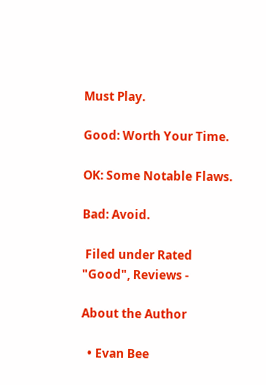Must Play.

Good: Worth Your Time.

OK: Some Notable Flaws.

Bad: Avoid.

 Filed under Rated "Good", Reviews -

About the Author

  • Evan Bee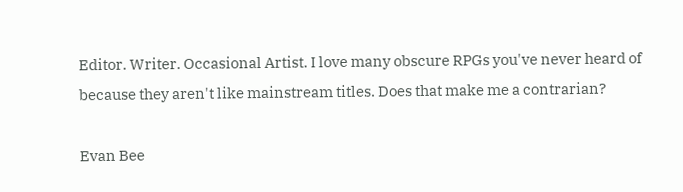Editor. Writer. Occasional Artist. I love many obscure RPGs you've never heard of because they aren't like mainstream titles. Does that make me a contrarian?

Evan Bee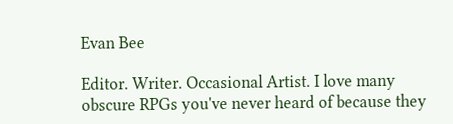Evan Bee

Editor. Writer. Occasional Artist. I love many obscure RPGs you've never heard of because they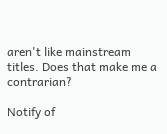aren't like mainstream titles. Does that make me a contrarian?

Notify of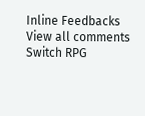Inline Feedbacks
View all comments
Switch RPG